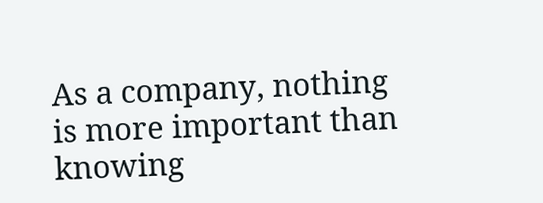As a company, nothing is more important than knowing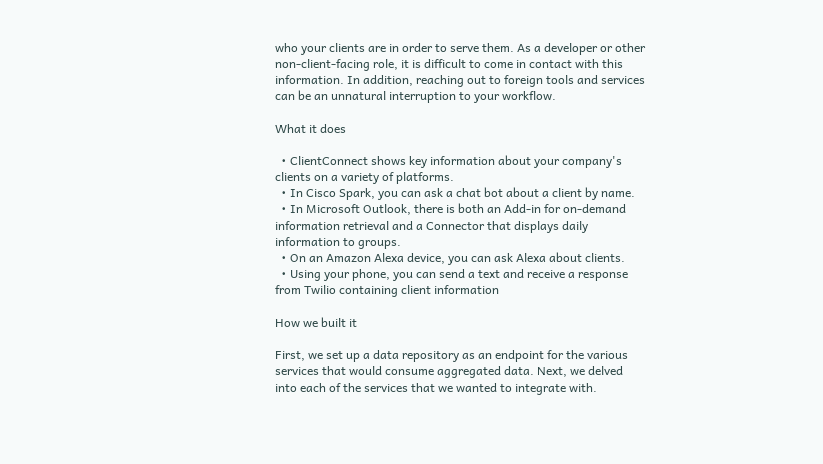who your clients are in order to serve them. As a developer or other non-client-facing role, it is difficult to come in contact with this information. In addition, reaching out to foreign tools and services can be an unnatural interruption to your workflow.

What it does

  • ClientConnect shows key information about your company's clients on a variety of platforms.
  • In Cisco Spark, you can ask a chat bot about a client by name.
  • In Microsoft Outlook, there is both an Add-in for on-demand information retrieval and a Connector that displays daily information to groups.
  • On an Amazon Alexa device, you can ask Alexa about clients.
  • Using your phone, you can send a text and receive a response from Twilio containing client information

How we built it

First, we set up a data repository as an endpoint for the various services that would consume aggregated data. Next, we delved into each of the services that we wanted to integrate with.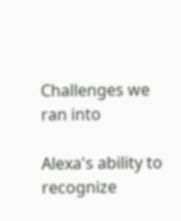Challenges we ran into

Alexa's ability to recognize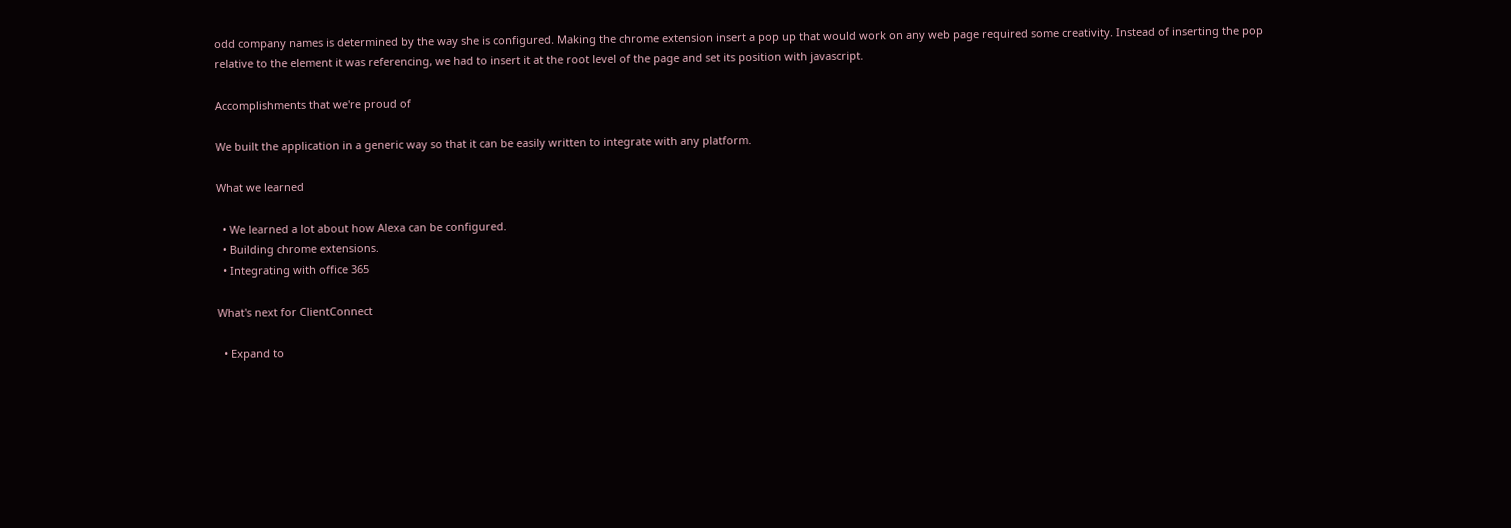odd company names is determined by the way she is configured. Making the chrome extension insert a pop up that would work on any web page required some creativity. Instead of inserting the pop relative to the element it was referencing, we had to insert it at the root level of the page and set its position with javascript.

Accomplishments that we're proud of

We built the application in a generic way so that it can be easily written to integrate with any platform.

What we learned

  • We learned a lot about how Alexa can be configured.
  • Building chrome extensions.
  • Integrating with office 365

What's next for ClientConnect

  • Expand to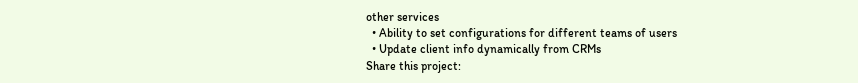other services
  • Ability to set configurations for different teams of users
  • Update client info dynamically from CRMs
Share this project: